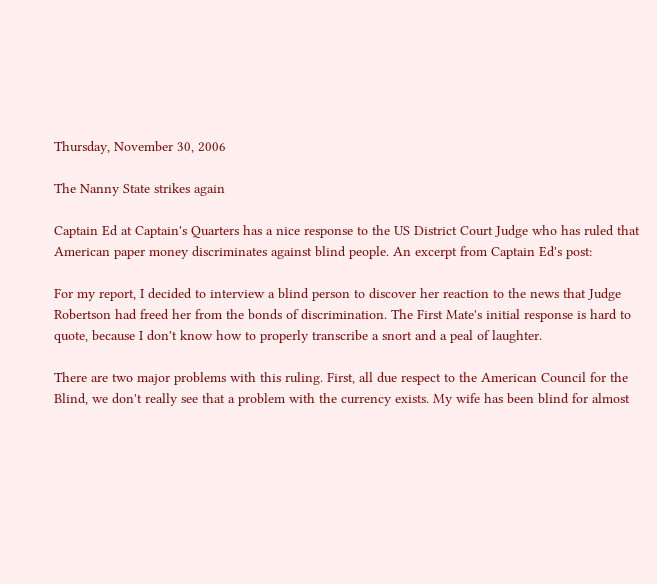Thursday, November 30, 2006

The Nanny State strikes again

Captain Ed at Captain's Quarters has a nice response to the US District Court Judge who has ruled that American paper money discriminates against blind people. An excerpt from Captain Ed's post:

For my report, I decided to interview a blind person to discover her reaction to the news that Judge Robertson had freed her from the bonds of discrimination. The First Mate's initial response is hard to quote, because I don't know how to properly transcribe a snort and a peal of laughter.

There are two major problems with this ruling. First, all due respect to the American Council for the Blind, we don't really see that a problem with the currency exists. My wife has been blind for almost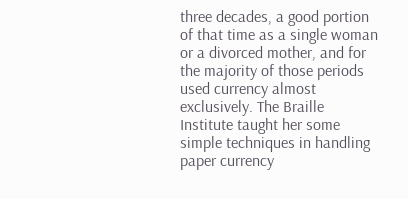three decades, a good portion of that time as a single woman or a divorced mother, and for the majority of those periods used currency almost exclusively. The Braille Institute taught her some simple techniques in handling paper currency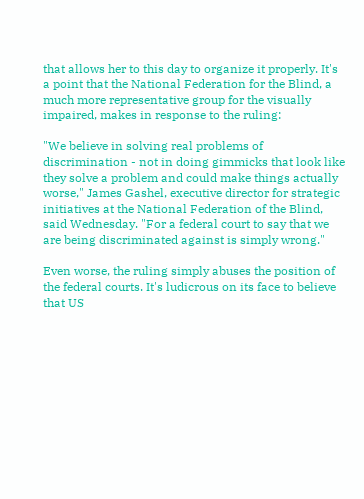that allows her to this day to organize it properly. It's a point that the National Federation for the Blind, a much more representative group for the visually impaired, makes in response to the ruling:

"We believe in solving real problems of discrimination - not in doing gimmicks that look like they solve a problem and could make things actually worse," James Gashel, executive director for strategic initiatives at the National Federation of the Blind, said Wednesday. "For a federal court to say that we are being discriminated against is simply wrong."

Even worse, the ruling simply abuses the position of the federal courts. It's ludicrous on its face to believe that US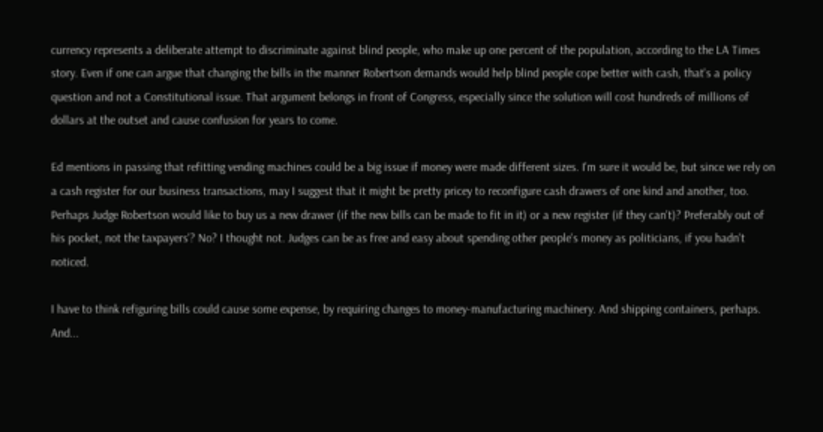currency represents a deliberate attempt to discriminate against blind people, who make up one percent of the population, according to the LA Times story. Even if one can argue that changing the bills in the manner Robertson demands would help blind people cope better with cash, that's a policy question and not a Constitutional issue. That argument belongs in front of Congress, especially since the solution will cost hundreds of millions of dollars at the outset and cause confusion for years to come.

Ed mentions in passing that refitting vending machines could be a big issue if money were made different sizes. I'm sure it would be, but since we rely on a cash register for our business transactions, may I suggest that it might be pretty pricey to reconfigure cash drawers of one kind and another, too. Perhaps Judge Robertson would like to buy us a new drawer (if the new bills can be made to fit in it) or a new register (if they can't)? Preferably out of his pocket, not the taxpayers'? No? I thought not. Judges can be as free and easy about spending other people's money as politicians, if you hadn't noticed.

I have to think refiguring bills could cause some expense, by requiring changes to money-manufacturing machinery. And shipping containers, perhaps. And...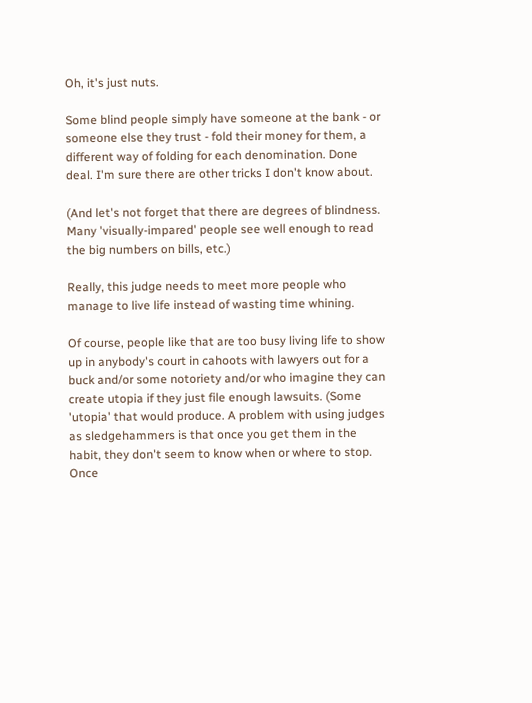Oh, it's just nuts.

Some blind people simply have someone at the bank - or someone else they trust - fold their money for them, a different way of folding for each denomination. Done deal. I'm sure there are other tricks I don't know about.

(And let's not forget that there are degrees of blindness. Many 'visually-impared' people see well enough to read the big numbers on bills, etc.)

Really, this judge needs to meet more people who manage to live life instead of wasting time whining.

Of course, people like that are too busy living life to show up in anybody's court in cahoots with lawyers out for a buck and/or some notoriety and/or who imagine they can create utopia if they just file enough lawsuits. (Some 'utopia' that would produce. A problem with using judges as sledgehammers is that once you get them in the habit, they don't seem to know when or where to stop. Once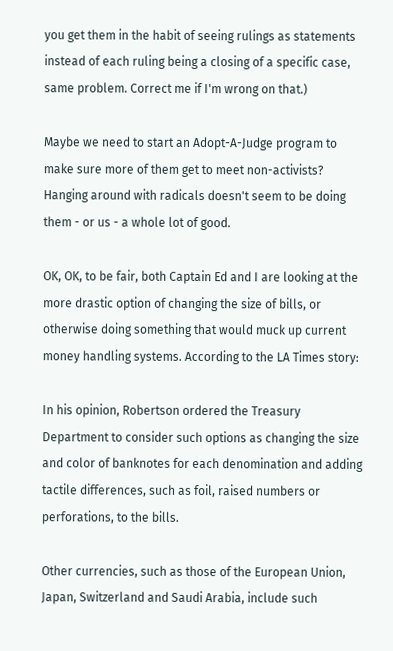you get them in the habit of seeing rulings as statements instead of each ruling being a closing of a specific case, same problem. Correct me if I'm wrong on that.)

Maybe we need to start an Adopt-A-Judge program to make sure more of them get to meet non-activists? Hanging around with radicals doesn't seem to be doing them - or us - a whole lot of good.

OK, OK, to be fair, both Captain Ed and I are looking at the more drastic option of changing the size of bills, or otherwise doing something that would muck up current money handling systems. According to the LA Times story:

In his opinion, Robertson ordered the Treasury Department to consider such options as changing the size and color of banknotes for each denomination and adding tactile differences, such as foil, raised numbers or perforations, to the bills.

Other currencies, such as those of the European Union, Japan, Switzerland and Saudi Arabia, include such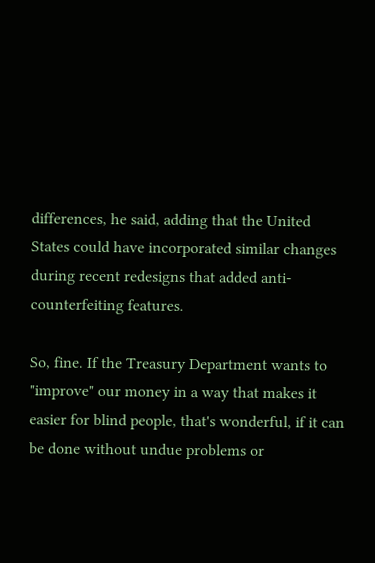differences, he said, adding that the United States could have incorporated similar changes during recent redesigns that added anti-counterfeiting features.

So, fine. If the Treasury Department wants to "improve" our money in a way that makes it easier for blind people, that's wonderful, if it can be done without undue problems or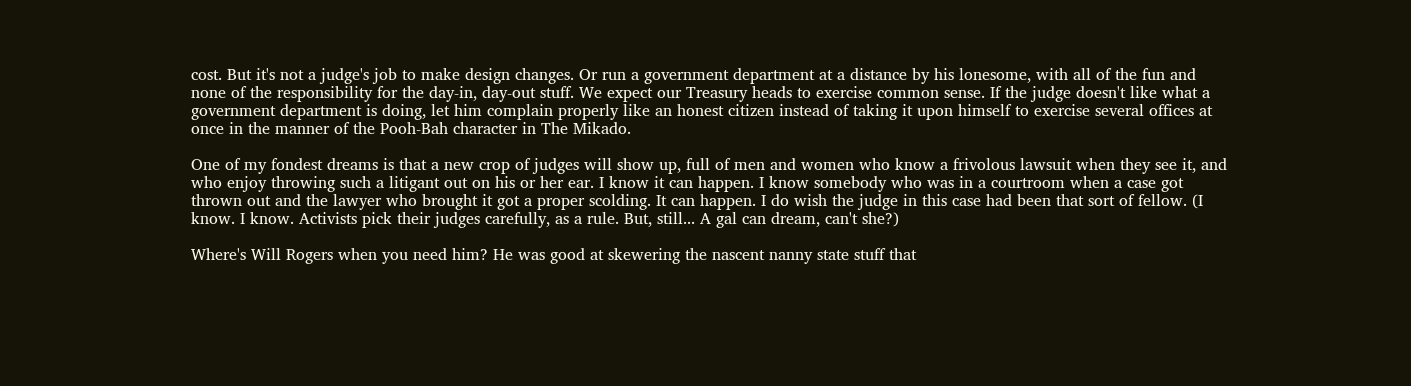cost. But it's not a judge's job to make design changes. Or run a government department at a distance by his lonesome, with all of the fun and none of the responsibility for the day-in, day-out stuff. We expect our Treasury heads to exercise common sense. If the judge doesn't like what a government department is doing, let him complain properly like an honest citizen instead of taking it upon himself to exercise several offices at once in the manner of the Pooh-Bah character in The Mikado.

One of my fondest dreams is that a new crop of judges will show up, full of men and women who know a frivolous lawsuit when they see it, and who enjoy throwing such a litigant out on his or her ear. I know it can happen. I know somebody who was in a courtroom when a case got thrown out and the lawyer who brought it got a proper scolding. It can happen. I do wish the judge in this case had been that sort of fellow. (I know. I know. Activists pick their judges carefully, as a rule. But, still... A gal can dream, can't she?)

Where's Will Rogers when you need him? He was good at skewering the nascent nanny state stuff that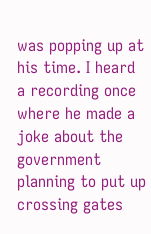was popping up at his time. I heard a recording once where he made a joke about the government planning to put up crossing gates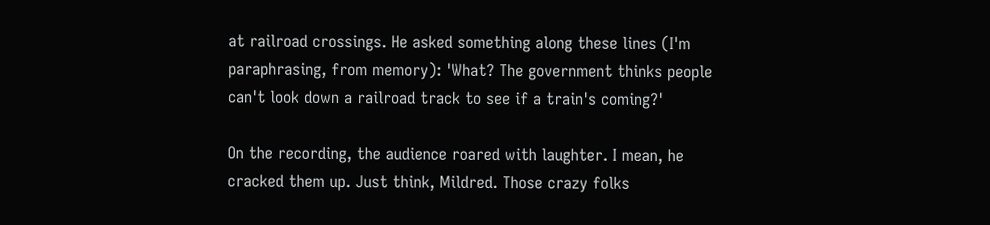at railroad crossings. He asked something along these lines (I'm paraphrasing, from memory): 'What? The government thinks people can't look down a railroad track to see if a train's coming?'

On the recording, the audience roared with laughter. I mean, he cracked them up. Just think, Mildred. Those crazy folks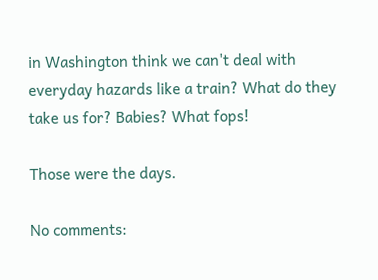in Washington think we can't deal with everyday hazards like a train? What do they take us for? Babies? What fops!

Those were the days.

No comments: